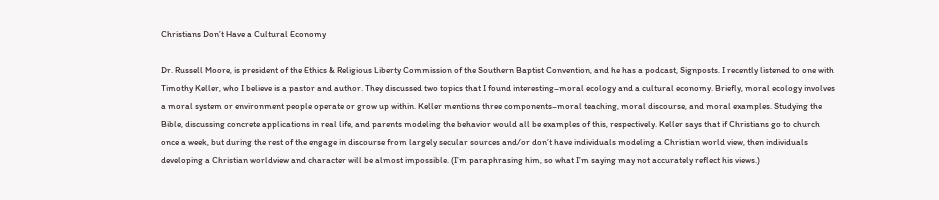Christians Don’t Have a Cultural Economy

Dr. Russell Moore, is president of the Ethics & Religious Liberty Commission of the Southern Baptist Convention, and he has a podcast, Signposts. I recently listened to one with Timothy Keller, who I believe is a pastor and author. They discussed two topics that I found interesting–moral ecology and a cultural economy. Briefly, moral ecology involves a moral system or environment people operate or grow up within. Keller mentions three components–moral teaching, moral discourse, and moral examples. Studying the Bible, discussing concrete applications in real life, and parents modeling the behavior would all be examples of this, respectively. Keller says that if Christians go to church once a week, but during the rest of the engage in discourse from largely secular sources and/or don’t have individuals modeling a Christian world view, then individuals developing a Christian worldview and character will be almost impossible. (I’m paraphrasing him, so what I’m saying may not accurately reflect his views.)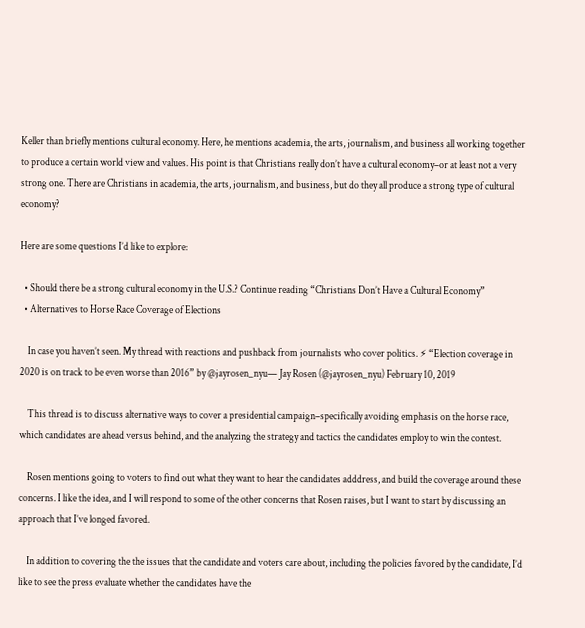Keller than briefly mentions cultural economy. Here, he mentions academia, the arts, journalism, and business all working together to produce a certain world view and values. His point is that Christians really don’t have a cultural economy–or at least not a very strong one. There are Christians in academia, the arts, journalism, and business, but do they all produce a strong type of cultural economy?

Here are some questions I’d like to explore:

  • Should there be a strong cultural economy in the U.S.? Continue reading “Christians Don’t Have a Cultural Economy”
  • Alternatives to Horse Race Coverage of Elections

    In case you haven’t seen. My thread with reactions and pushback from journalists who cover politics. ⚡ “Election coverage in 2020 is on track to be even worse than 2016” by @jayrosen_nyu— Jay Rosen (@jayrosen_nyu) February 10, 2019

    This thread is to discuss alternative ways to cover a presidential campaign–specifically avoiding emphasis on the horse race, which candidates are ahead versus behind, and the analyzing the strategy and tactics the candidates employ to win the contest.

    Rosen mentions going to voters to find out what they want to hear the candidates adddress, and build the coverage around these concerns. I like the idea, and I will respond to some of the other concerns that Rosen raises, but I want to start by discussing an approach that I’ve longed favored.

    In addition to covering the the issues that the candidate and voters care about, including the policies favored by the candidate, I’d like to see the press evaluate whether the candidates have the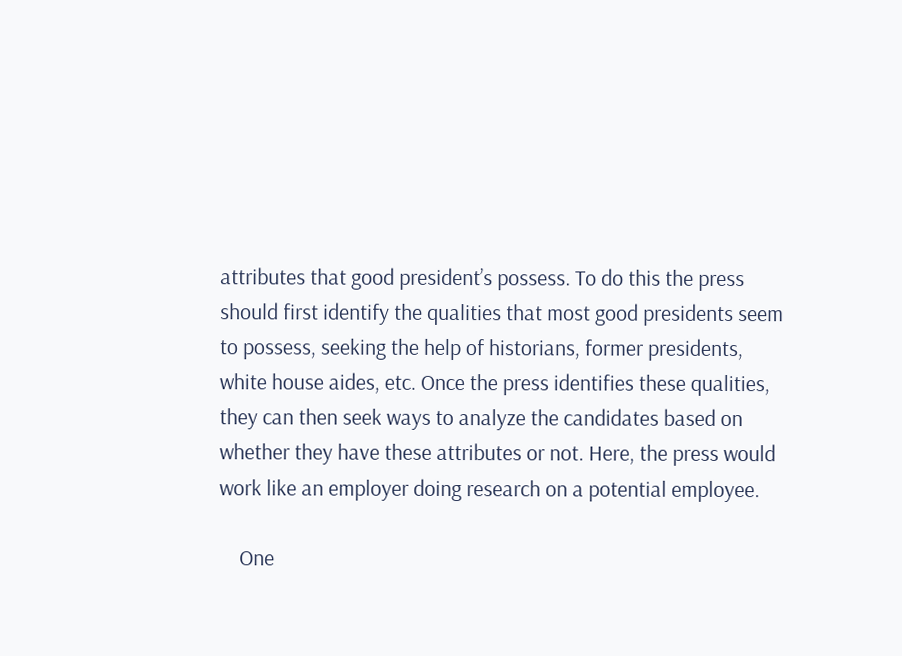attributes that good president’s possess. To do this the press should first identify the qualities that most good presidents seem to possess, seeking the help of historians, former presidents, white house aides, etc. Once the press identifies these qualities, they can then seek ways to analyze the candidates based on whether they have these attributes or not. Here, the press would work like an employer doing research on a potential employee.

    One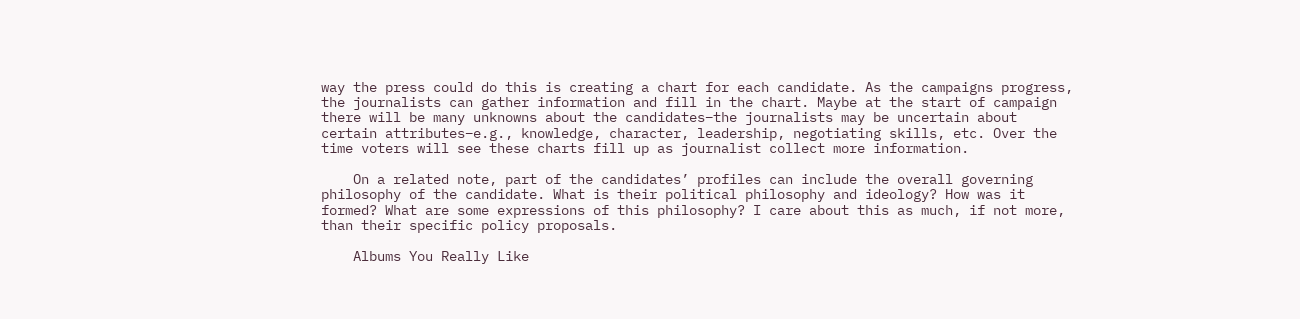way the press could do this is creating a chart for each candidate. As the campaigns progress, the journalists can gather information and fill in the chart. Maybe at the start of campaign there will be many unknowns about the candidates–the journalists may be uncertain about certain attributes–e.g., knowledge, character, leadership, negotiating skills, etc. Over the time voters will see these charts fill up as journalist collect more information.

    On a related note, part of the candidates’ profiles can include the overall governing philosophy of the candidate. What is their political philosophy and ideology? How was it formed? What are some expressions of this philosophy? I care about this as much, if not more, than their specific policy proposals.

    Albums You Really Like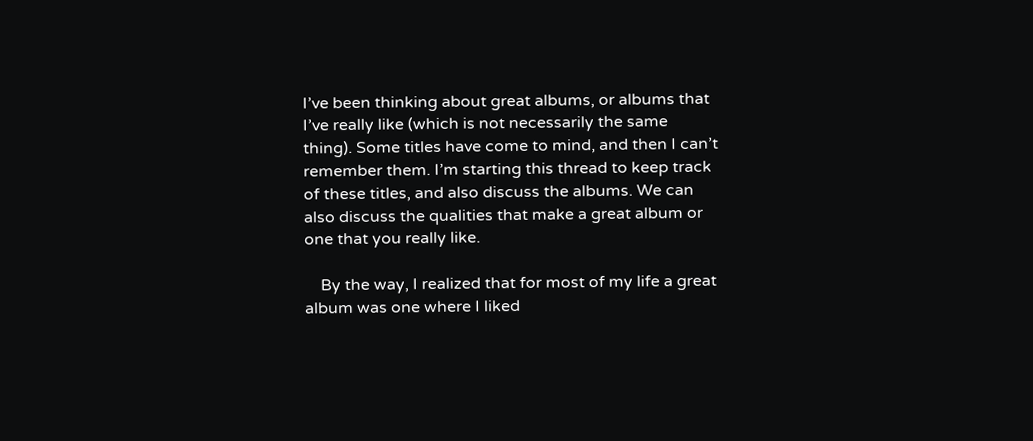I’ve been thinking about great albums, or albums that I’ve really like (which is not necessarily the same thing). Some titles have come to mind, and then I can’t remember them. I’m starting this thread to keep track of these titles, and also discuss the albums. We can also discuss the qualities that make a great album or one that you really like.

    By the way, I realized that for most of my life a great album was one where I liked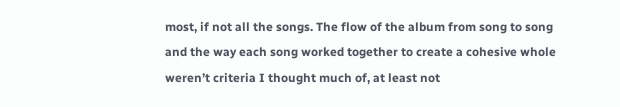most, if not all the songs. The flow of the album from song to song and the way each song worked together to create a cohesive whole weren’t criteria I thought much of, at least not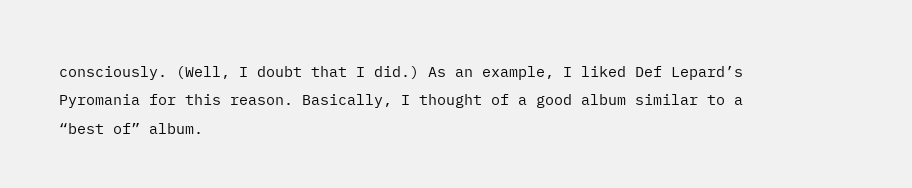consciously. (Well, I doubt that I did.) As an example, I liked Def Lepard’s Pyromania for this reason. Basically, I thought of a good album similar to a “best of” album.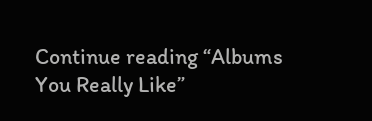Continue reading “Albums You Really Like”